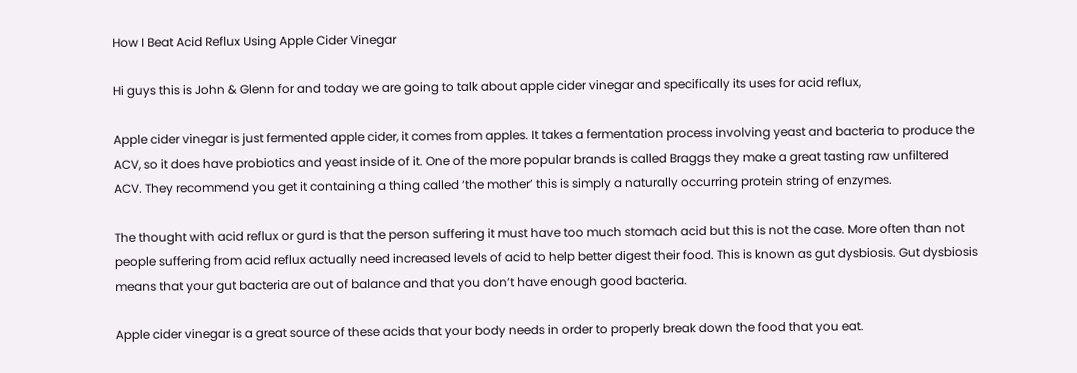How I Beat Acid Reflux Using Apple Cider Vinegar

Hi guys this is John & Glenn for and today we are going to talk about apple cider vinegar and specifically its uses for acid reflux,

Apple cider vinegar is just fermented apple cider, it comes from apples. It takes a fermentation process involving yeast and bacteria to produce the ACV, so it does have probiotics and yeast inside of it. One of the more popular brands is called Braggs they make a great tasting raw unfiltered ACV. They recommend you get it containing a thing called ‘the mother’ this is simply a naturally occurring protein string of enzymes.

The thought with acid reflux or gurd is that the person suffering it must have too much stomach acid but this is not the case. More often than not people suffering from acid reflux actually need increased levels of acid to help better digest their food. This is known as gut dysbiosis. Gut dysbiosis means that your gut bacteria are out of balance and that you don’t have enough good bacteria.

Apple cider vinegar is a great source of these acids that your body needs in order to properly break down the food that you eat.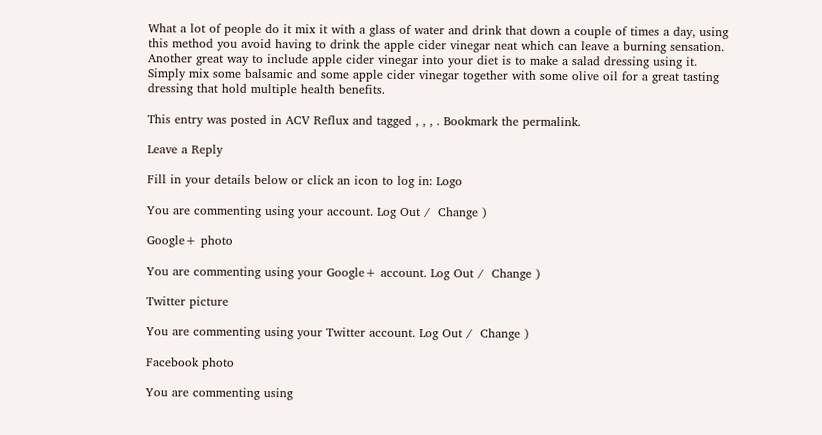What a lot of people do it mix it with a glass of water and drink that down a couple of times a day, using this method you avoid having to drink the apple cider vinegar neat which can leave a burning sensation. Another great way to include apple cider vinegar into your diet is to make a salad dressing using it. Simply mix some balsamic and some apple cider vinegar together with some olive oil for a great tasting dressing that hold multiple health benefits.

This entry was posted in ACV Reflux and tagged , , , . Bookmark the permalink.

Leave a Reply

Fill in your details below or click an icon to log in: Logo

You are commenting using your account. Log Out /  Change )

Google+ photo

You are commenting using your Google+ account. Log Out /  Change )

Twitter picture

You are commenting using your Twitter account. Log Out /  Change )

Facebook photo

You are commenting using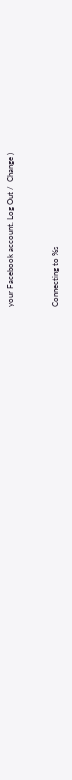your Facebook account. Log Out /  Change )


Connecting to %s